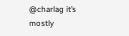@charlag it’s mostly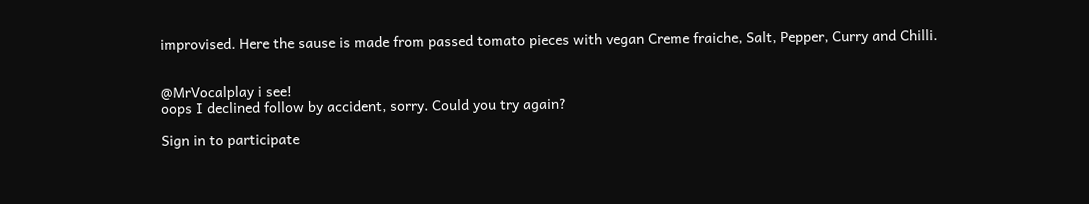improvised. Here the sause is made from passed tomato pieces with vegan Creme fraiche, Salt, Pepper, Curry and Chilli.


@MrVocalplay i see!
oops I declined follow by accident, sorry. Could you try again?

Sign in to participate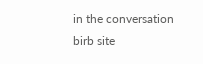in the conversation
birb site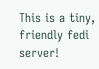This is a tiny, friendly fedi server!